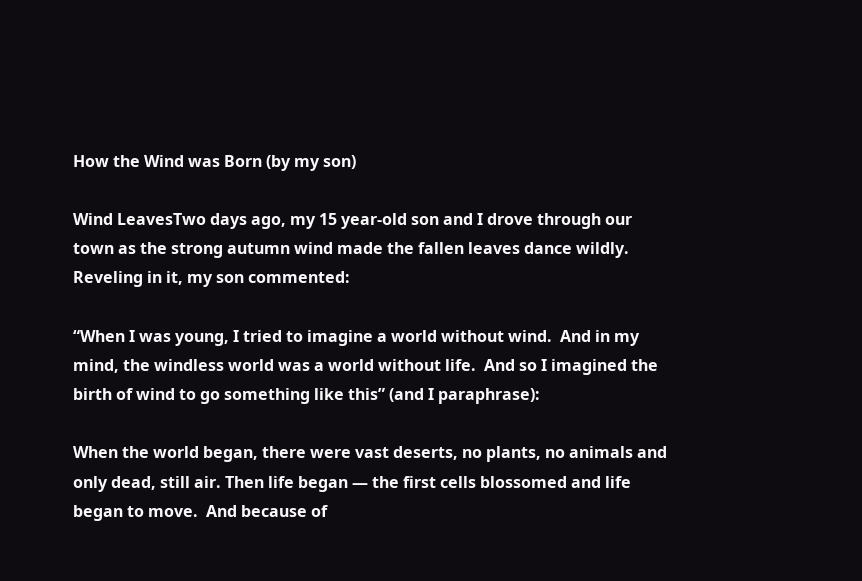How the Wind was Born (by my son)

Wind LeavesTwo days ago, my 15 year-old son and I drove through our town as the strong autumn wind made the fallen leaves dance wildly.  Reveling in it, my son commented:

“When I was young, I tried to imagine a world without wind.  And in my mind, the windless world was a world without life.  And so I imagined the birth of wind to go something like this” (and I paraphrase):

When the world began, there were vast deserts, no plants, no animals and only dead, still air. Then life began — the first cells blossomed and life began to move.  And because of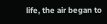life, the air began to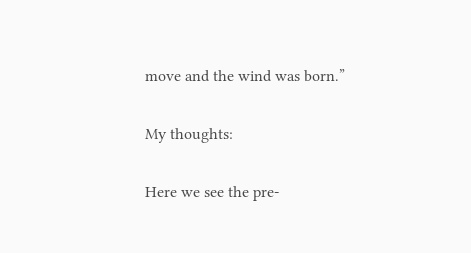move and the wind was born.”

My thoughts:

Here we see the pre-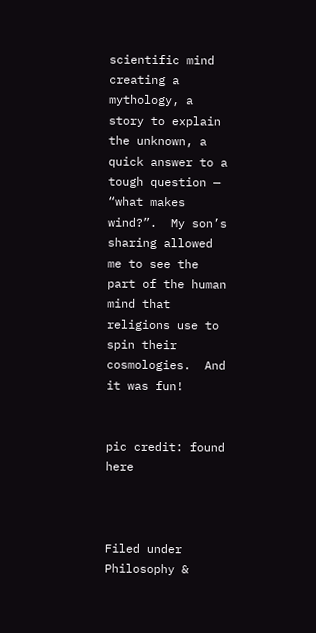scientific mind creating a mythology, a story to explain the unknown, a quick answer to a tough question — “what makes wind?”.  My son’s sharing allowed me to see the part of the human mind that religions use to spin their cosmologies.  And it was fun!


pic credit: found here



Filed under Philosophy &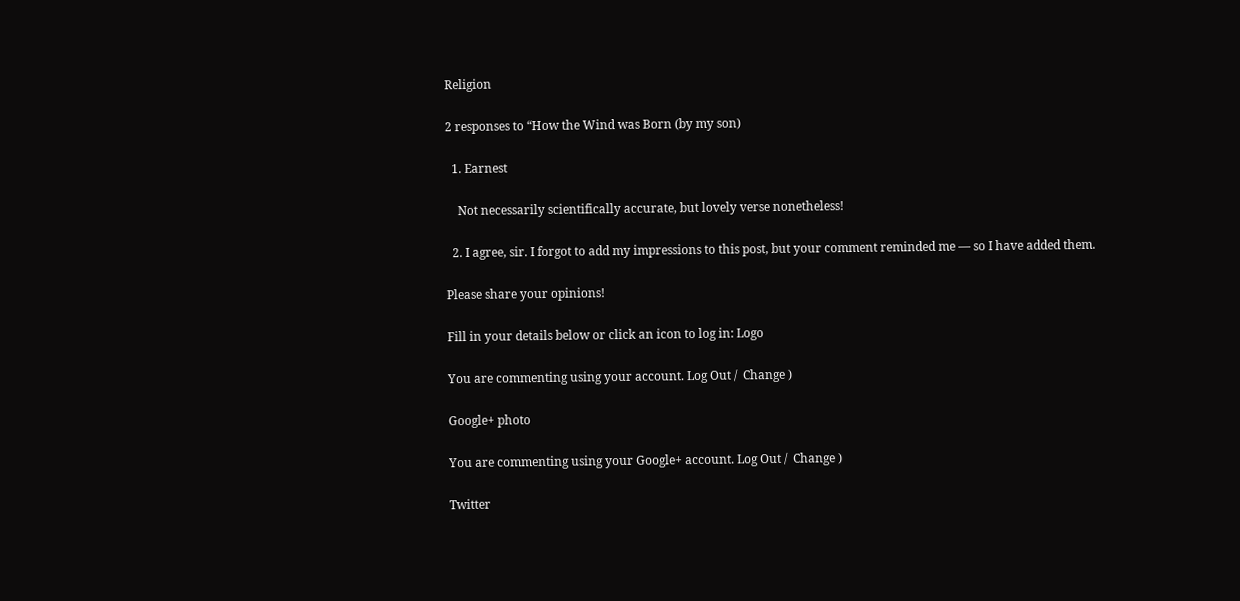Religion

2 responses to “How the Wind was Born (by my son)

  1. Earnest

    Not necessarily scientifically accurate, but lovely verse nonetheless!

  2. I agree, sir. I forgot to add my impressions to this post, but your comment reminded me — so I have added them.

Please share your opinions!

Fill in your details below or click an icon to log in: Logo

You are commenting using your account. Log Out /  Change )

Google+ photo

You are commenting using your Google+ account. Log Out /  Change )

Twitter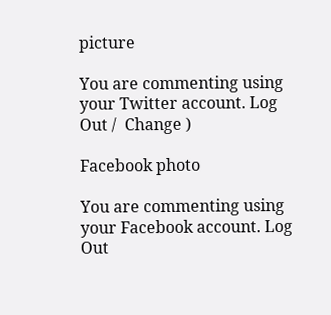picture

You are commenting using your Twitter account. Log Out /  Change )

Facebook photo

You are commenting using your Facebook account. Log Out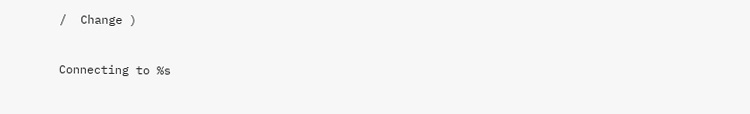/  Change )


Connecting to %s